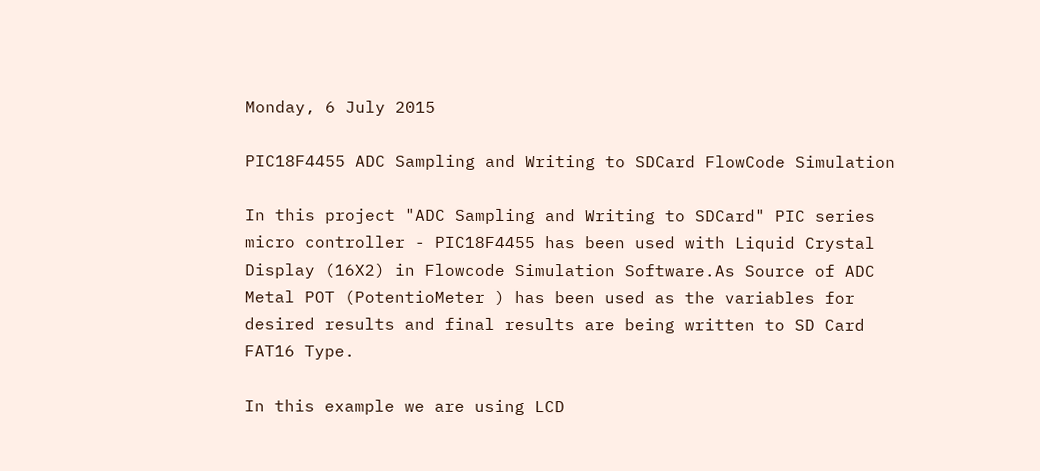Monday, 6 July 2015

PIC18F4455 ADC Sampling and Writing to SDCard FlowCode Simulation

In this project "ADC Sampling and Writing to SDCard" PIC series micro controller - PIC18F4455 has been used with Liquid Crystal Display (16X2) in Flowcode Simulation Software.As Source of ADC Metal POT (PotentioMeter ) has been used as the variables for desired results and final results are being written to SD Card FAT16 Type.

In this example we are using LCD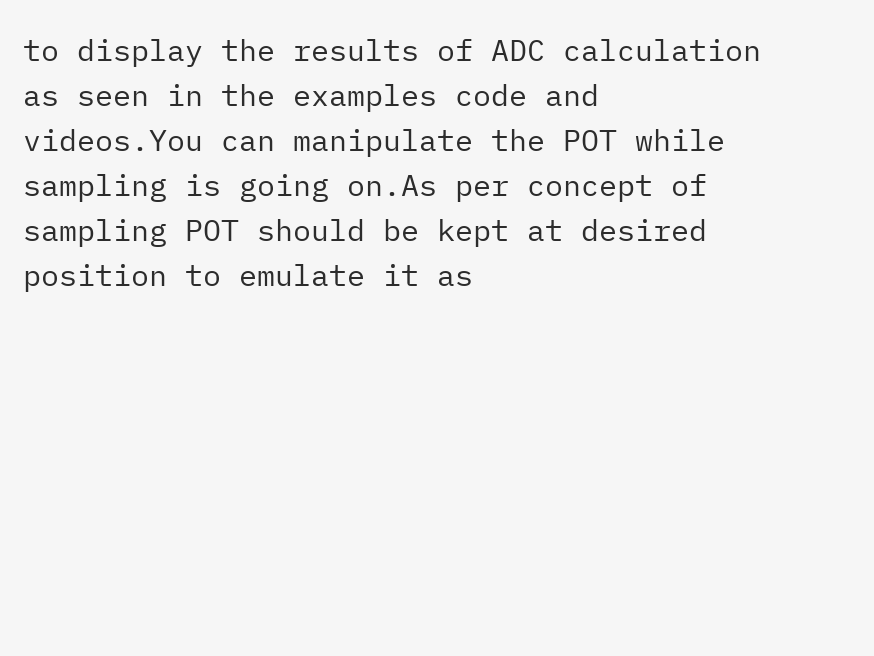to display the results of ADC calculation as seen in the examples code and videos.You can manipulate the POT while sampling is going on.As per concept of sampling POT should be kept at desired position to emulate it as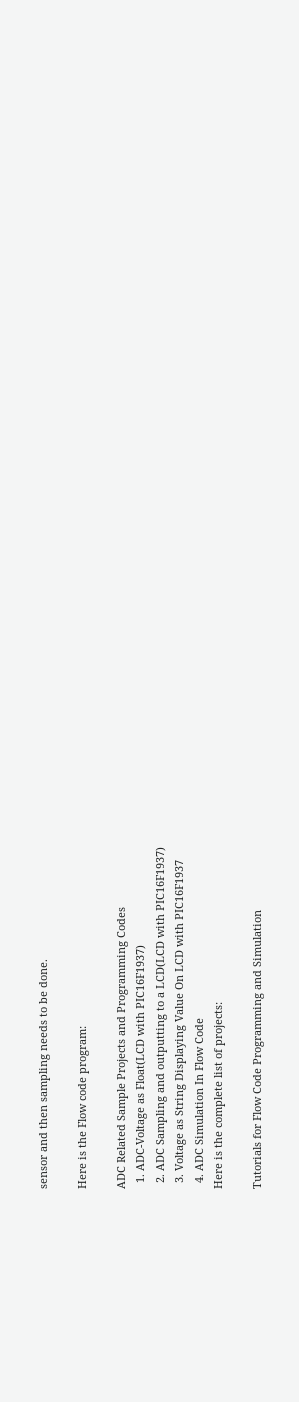sensor and then sampling needs to be done.

Here is the Flow code program:

ADC Related Sample Projects and Programming Codes
  1. ADC-Voltage as Float(LCD with PIC16F1937)
  2. ADC Sampling and outputting to a LCD(LCD with PIC16F1937)
  3. Voltage as String Displaying Value On LCD with PIC16F1937
  4. ADC Simulation In Flow Code
Here is the complete list of projects:

Tutorials for Flow Code Programming and Simulation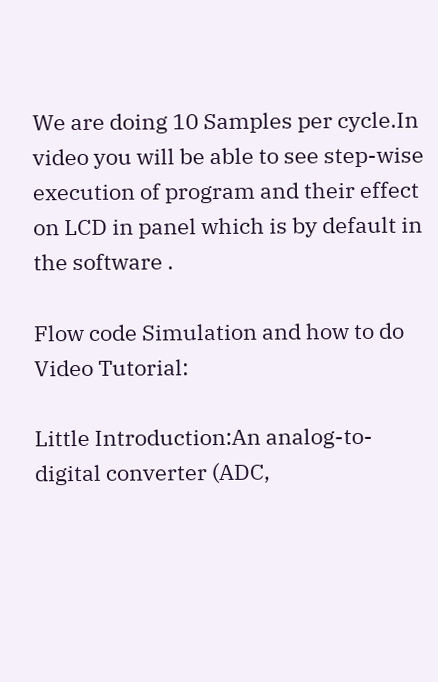We are doing 10 Samples per cycle.In video you will be able to see step-wise execution of program and their effect on LCD in panel which is by default in the software .

Flow code Simulation and how to do Video Tutorial:

Little Introduction:An analog-to-digital converter (ADC,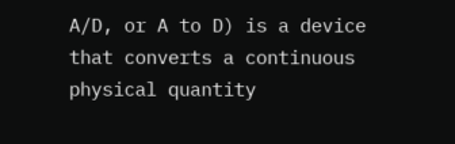A/D, or A to D) is a device that converts a continuous physical quantity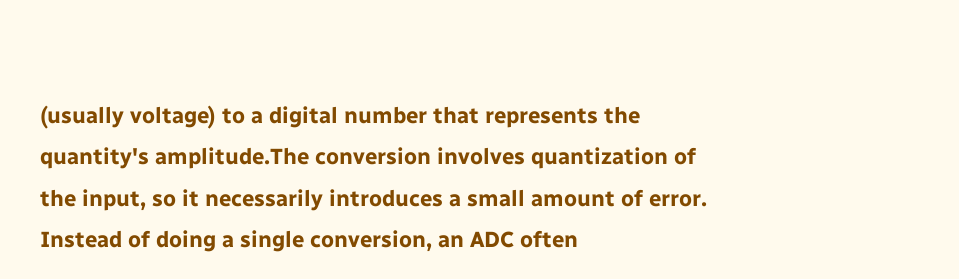(usually voltage) to a digital number that represents the quantity's amplitude.The conversion involves quantization of the input, so it necessarily introduces a small amount of error. Instead of doing a single conversion, an ADC often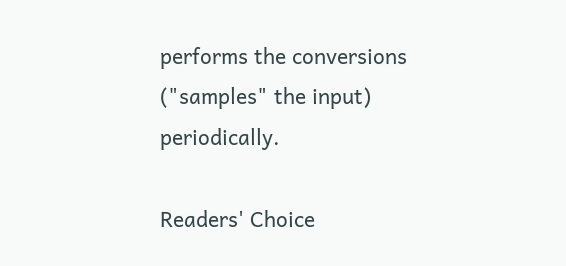performs the conversions ("samples" the input) periodically.

Readers' Choice